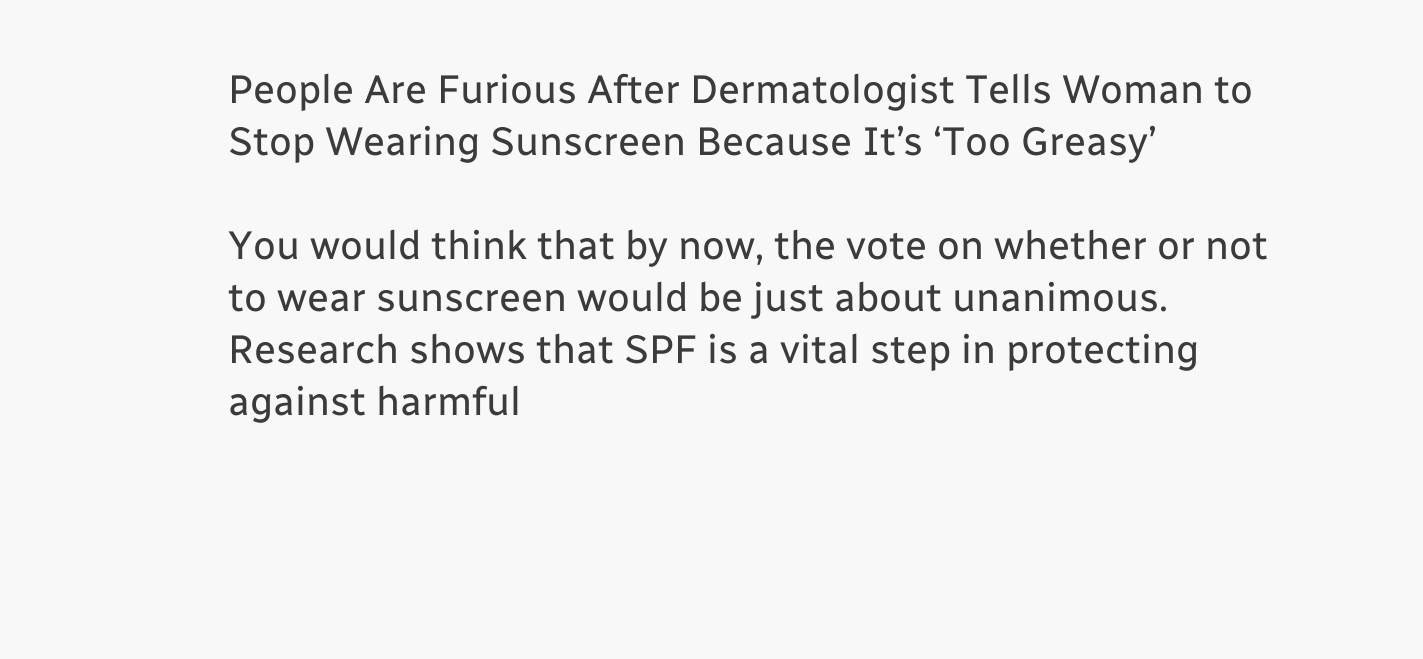People Are Furious After Dermatologist Tells Woman to Stop Wearing Sunscreen Because It’s ‘Too Greasy’

You would think that by now, the vote on whether or not to wear sunscreen would be just about unanimous. Research shows that SPF is a vital step in protecting against harmful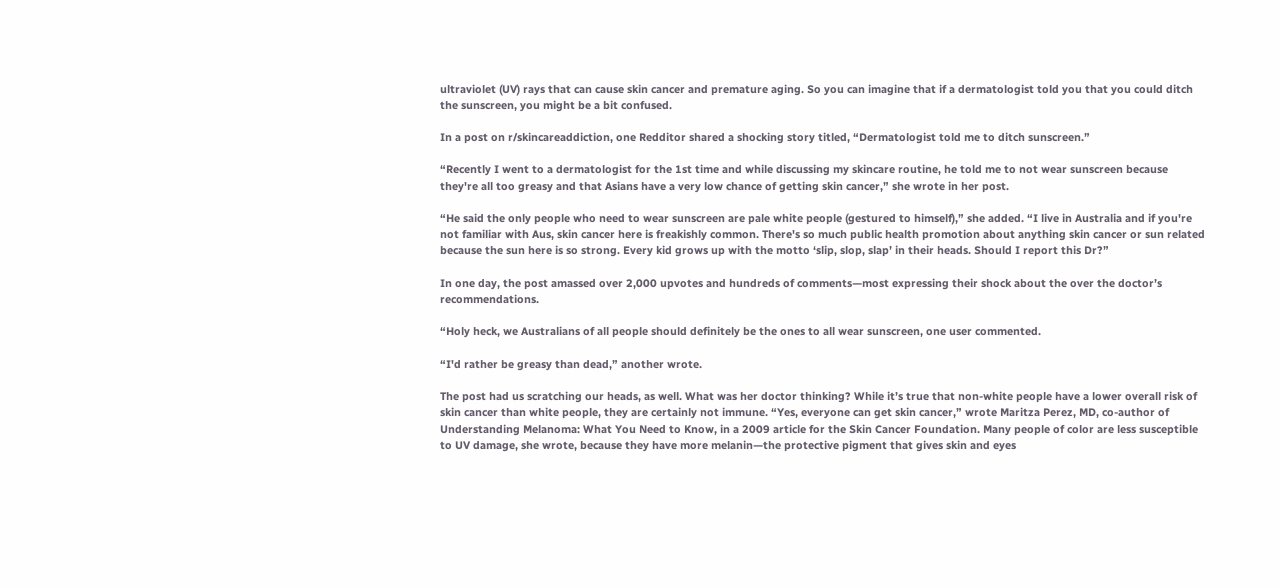ultraviolet (UV) rays that can cause skin cancer and premature aging. So you can imagine that if a dermatologist told you that you could ditch the sunscreen, you might be a bit confused.

In a post on r/skincareaddiction, one Redditor shared a shocking story titled, “Dermatologist told me to ditch sunscreen.”

“Recently I went to a dermatologist for the 1st time and while discussing my skincare routine, he told me to not wear sunscreen because they're all too greasy and that Asians have a very low chance of getting skin cancer,” she wrote in her post.

“He said the only people who need to wear sunscreen are pale white people (gestured to himself),” she added. “I live in Australia and if you're not familiar with Aus, skin cancer here is freakishly common. There's so much public health promotion about anything skin cancer or sun related because the sun here is so strong. Every kid grows up with the motto ‘slip, slop, slap’ in their heads. Should I report this Dr?”

In one day, the post amassed over 2,000 upvotes and hundreds of comments—most expressing their shock about the over the doctor’s recommendations.

“Holy heck, we Australians of all people should definitely be the ones to all wear sunscreen, one user commented.

“I'd rather be greasy than dead,” another wrote.

The post had us scratching our heads, as well. What was her doctor thinking? While it’s true that non-white people have a lower overall risk of skin cancer than white people, they are certainly not immune. “Yes, everyone can get skin cancer,” wrote Maritza Perez, MD, co-author of Understanding Melanoma: What You Need to Know, in a 2009 article for the Skin Cancer Foundation. Many people of color are less susceptible to UV damage, she wrote, because they have more melanin—the protective pigment that gives skin and eyes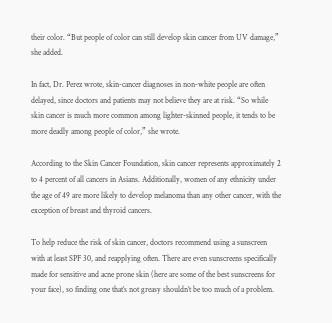their color. “But people of color can still develop skin cancer from UV damage,” she added.

In fact, Dr. Perez wrote, skin-cancer diagnoses in non-white people are often delayed, since doctors and patients may not believe they are at risk. “So while skin cancer is much more common among lighter-skinned people, it tends to be more deadly among people of color,” she wrote.

According to the Skin Cancer Foundation, skin cancer represents approximately 2 to 4 percent of all cancers in Asians. Additionally, women of any ethnicity under the age of 49 are more likely to develop melanoma than any other cancer, with the exception of breast and thyroid cancers.

To help reduce the risk of skin cancer, doctors recommend using a sunscreen with at least SPF 30, and reapplying often. There are even sunscreens specifically made for sensitive and acne prone skin (here are some of the best sunscreens for your face), so finding one that’s not greasy shouldn’t be too much of a problem.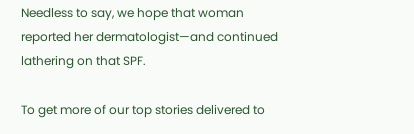Needless to say, we hope that woman reported her dermatologist—and continued lathering on that SPF.

To get more of our top stories delivered to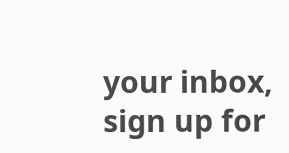your inbox, sign up for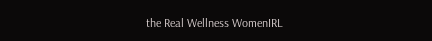the Real Wellness WomenIRL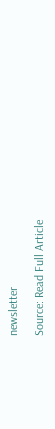newsletter

Source: Read Full Article